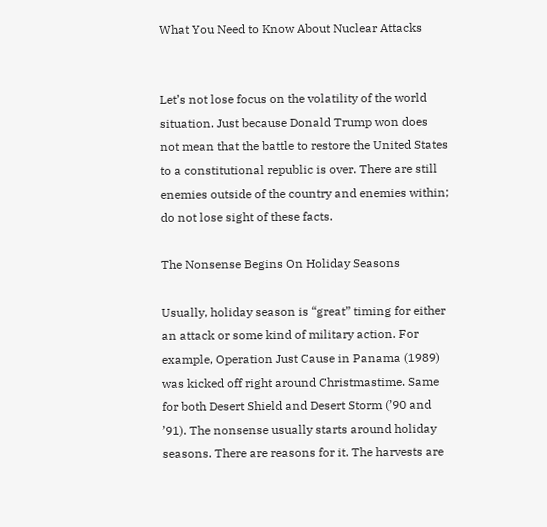What You Need to Know About Nuclear Attacks


Let’s not lose focus on the volatility of the world situation. Just because Donald Trump won does not mean that the battle to restore the United States to a constitutional republic is over. There are still enemies outside of the country and enemies within; do not lose sight of these facts.

The Nonsense Begins On Holiday Seasons

Usually, holiday season is “great” timing for either an attack or some kind of military action. For example, Operation Just Cause in Panama (1989) was kicked off right around Christmastime. Same for both Desert Shield and Desert Storm (’90 and ’91). The nonsense usually starts around holiday seasons. There are reasons for it. The harvests are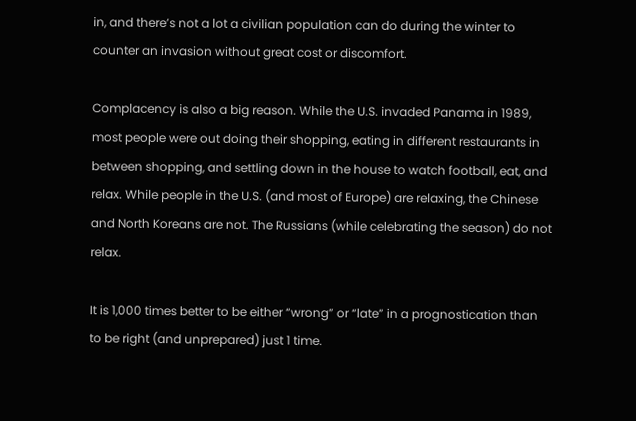in, and there’s not a lot a civilian population can do during the winter to counter an invasion without great cost or discomfort.

Complacency is also a big reason. While the U.S. invaded Panama in 1989, most people were out doing their shopping, eating in different restaurants in between shopping, and settling down in the house to watch football, eat, and relax. While people in the U.S. (and most of Europe) are relaxing, the Chinese and North Koreans are not. The Russians (while celebrating the season) do not relax.

It is 1,000 times better to be either “wrong” or “late” in a prognostication than to be right (and unprepared) just 1 time.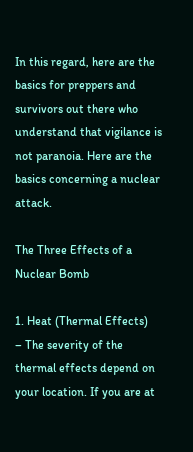In this regard, here are the basics for preppers and survivors out there who understand that vigilance is not paranoia. Here are the basics concerning a nuclear attack.

The Three Effects of a Nuclear Bomb

1. Heat (Thermal Effects)
– The severity of the thermal effects depend on your location. If you are at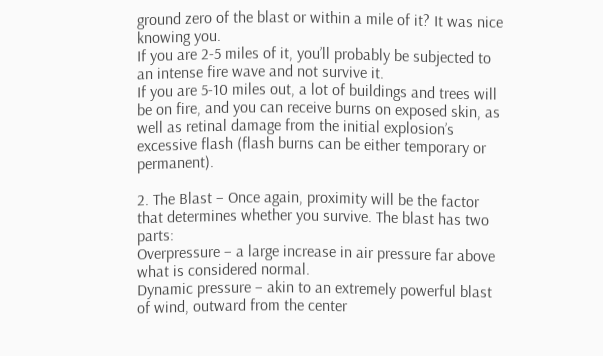ground zero of the blast or within a mile of it? It was nice knowing you.
If you are 2-5 miles of it, you’ll probably be subjected to an intense fire wave and not survive it.
If you are 5-10 miles out, a lot of buildings and trees will be on fire, and you can receive burns on exposed skin, as well as retinal damage from the initial explosion’s excessive flash (flash burns can be either temporary or permanent).

2. The Blast – Once again, proximity will be the factor that determines whether you survive. The blast has two parts:
Overpressure – a large increase in air pressure far above what is considered normal.
Dynamic pressure – akin to an extremely powerful blast of wind, outward from the center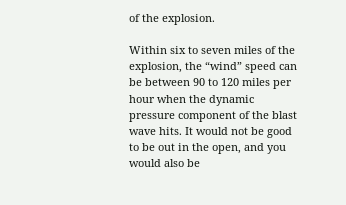of the explosion.

Within six to seven miles of the explosion, the “wind” speed can be between 90 to 120 miles per hour when the dynamic pressure component of the blast wave hits. It would not be good to be out in the open, and you would also be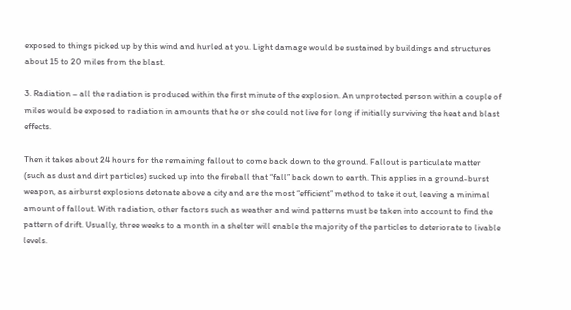exposed to things picked up by this wind and hurled at you. Light damage would be sustained by buildings and structures about 15 to 20 miles from the blast.

3. Radiation – all the radiation is produced within the first minute of the explosion. An unprotected person within a couple of miles would be exposed to radiation in amounts that he or she could not live for long if initially surviving the heat and blast effects.

Then it takes about 24 hours for the remaining fallout to come back down to the ground. Fallout is particulate matter (such as dust and dirt particles) sucked up into the fireball that “fall” back down to earth. This applies in a ground-burst weapon, as airburst explosions detonate above a city and are the most “efficient” method to take it out, leaving a minimal amount of fallout. With radiation, other factors such as weather and wind patterns must be taken into account to find the pattern of drift. Usually, three weeks to a month in a shelter will enable the majority of the particles to deteriorate to livable levels.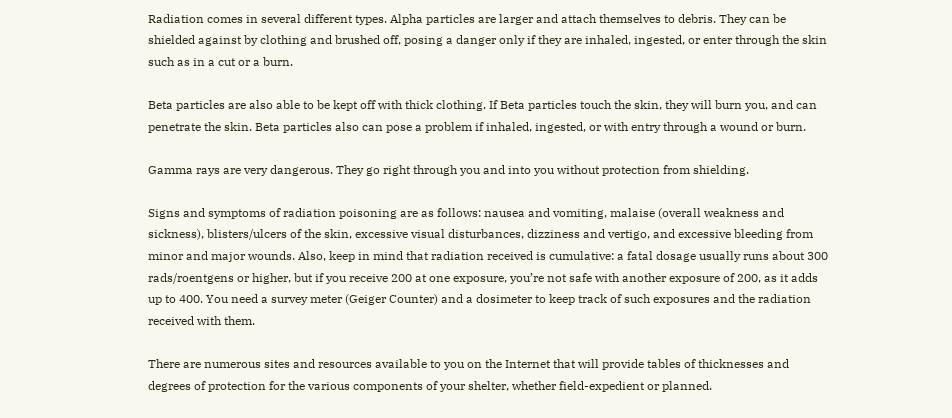Radiation comes in several different types. Alpha particles are larger and attach themselves to debris. They can be shielded against by clothing and brushed off, posing a danger only if they are inhaled, ingested, or enter through the skin such as in a cut or a burn.

Beta particles are also able to be kept off with thick clothing. If Beta particles touch the skin, they will burn you, and can penetrate the skin. Beta particles also can pose a problem if inhaled, ingested, or with entry through a wound or burn.

Gamma rays are very dangerous. They go right through you and into you without protection from shielding.

Signs and symptoms of radiation poisoning are as follows: nausea and vomiting, malaise (overall weakness and sickness), blisters/ulcers of the skin, excessive visual disturbances, dizziness and vertigo, and excessive bleeding from minor and major wounds. Also, keep in mind that radiation received is cumulative: a fatal dosage usually runs about 300 rads/roentgens or higher, but if you receive 200 at one exposure, you’re not safe with another exposure of 200, as it adds up to 400. You need a survey meter (Geiger Counter) and a dosimeter to keep track of such exposures and the radiation received with them.

There are numerous sites and resources available to you on the Internet that will provide tables of thicknesses and degrees of protection for the various components of your shelter, whether field-expedient or planned.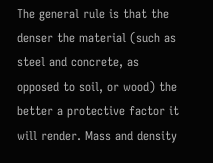The general rule is that the denser the material (such as steel and concrete, as opposed to soil, or wood) the better a protective factor it will render. Mass and density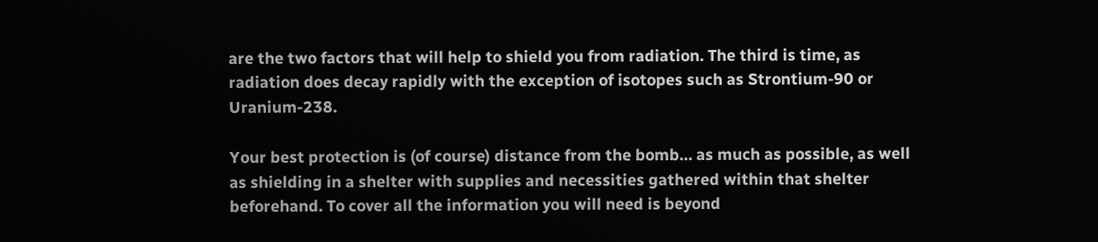are the two factors that will help to shield you from radiation. The third is time, as radiation does decay rapidly with the exception of isotopes such as Strontium-90 or Uranium-238.

Your best protection is (of course) distance from the bomb… as much as possible, as well as shielding in a shelter with supplies and necessities gathered within that shelter beforehand. To cover all the information you will need is beyond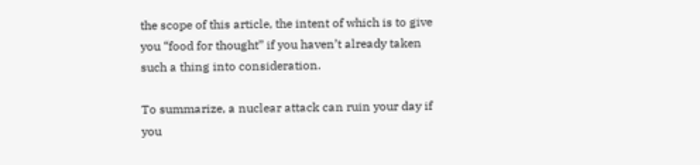the scope of this article, the intent of which is to give you “food for thought” if you haven’t already taken such a thing into consideration.

To summarize, a nuclear attack can ruin your day if you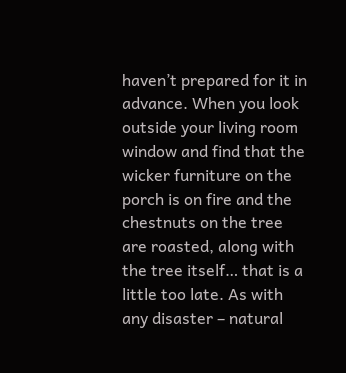haven’t prepared for it in advance. When you look outside your living room window and find that the wicker furniture on the porch is on fire and the chestnuts on the tree are roasted, along with the tree itself… that is a little too late. As with any disaster – natural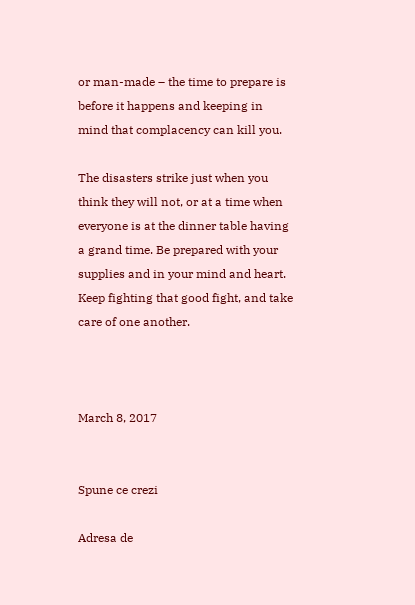or man-made – the time to prepare is before it happens and keeping in mind that complacency can kill you.

The disasters strike just when you think they will not, or at a time when everyone is at the dinner table having a grand time. Be prepared with your supplies and in your mind and heart. Keep fighting that good fight, and take care of one another.



March 8, 2017


Spune ce crezi

Adresa de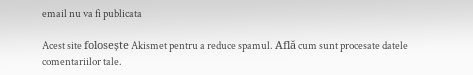email nu va fi publicata

Acest site folosește Akismet pentru a reduce spamul. Află cum sunt procesate datele comentariilor tale.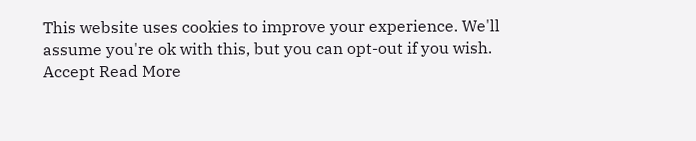This website uses cookies to improve your experience. We'll assume you're ok with this, but you can opt-out if you wish. Accept Read More